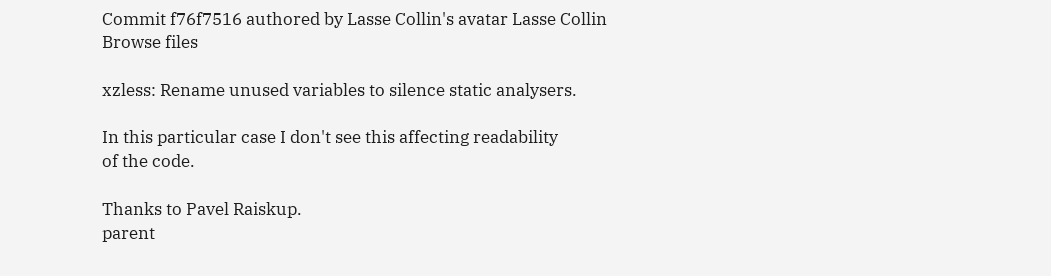Commit f76f7516 authored by Lasse Collin's avatar Lasse Collin
Browse files

xzless: Rename unused variables to silence static analysers.

In this particular case I don't see this affecting readability
of the code.

Thanks to Pavel Raiskup.
parent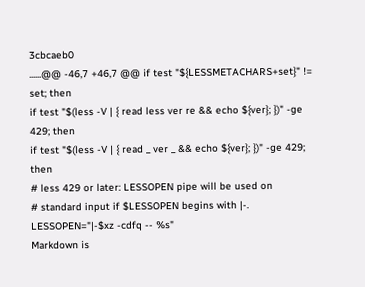3cbcaeb0
......@@ -46,7 +46,7 @@ if test "${LESSMETACHARS+set}" != set; then
if test "$(less -V | { read less ver re && echo ${ver}; })" -ge 429; then
if test "$(less -V | { read _ ver _ && echo ${ver}; })" -ge 429; then
# less 429 or later: LESSOPEN pipe will be used on
# standard input if $LESSOPEN begins with |-.
LESSOPEN="|-$xz -cdfq -- %s"
Markdown is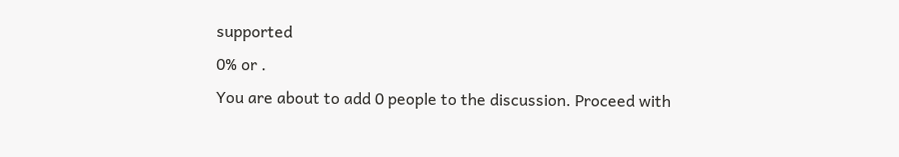supported
0% or .
You are about to add 0 people to the discussion. Proceed with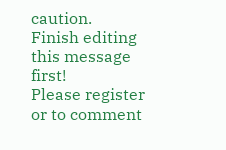caution.
Finish editing this message first!
Please register or to comment